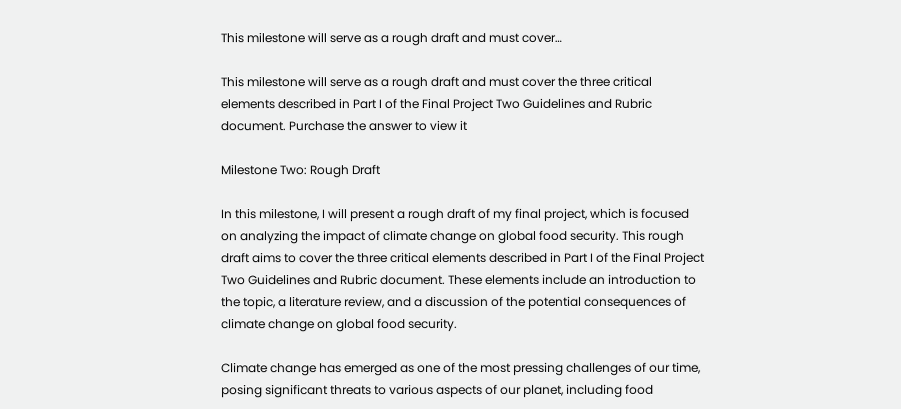This milestone will serve as a rough draft and must cover…

This milestone will serve as a rough draft and must cover the three critical elements described in Part I of the Final Project Two Guidelines and Rubric document. Purchase the answer to view it

Milestone Two: Rough Draft

In this milestone, I will present a rough draft of my final project, which is focused on analyzing the impact of climate change on global food security. This rough draft aims to cover the three critical elements described in Part I of the Final Project Two Guidelines and Rubric document. These elements include an introduction to the topic, a literature review, and a discussion of the potential consequences of climate change on global food security.

Climate change has emerged as one of the most pressing challenges of our time, posing significant threats to various aspects of our planet, including food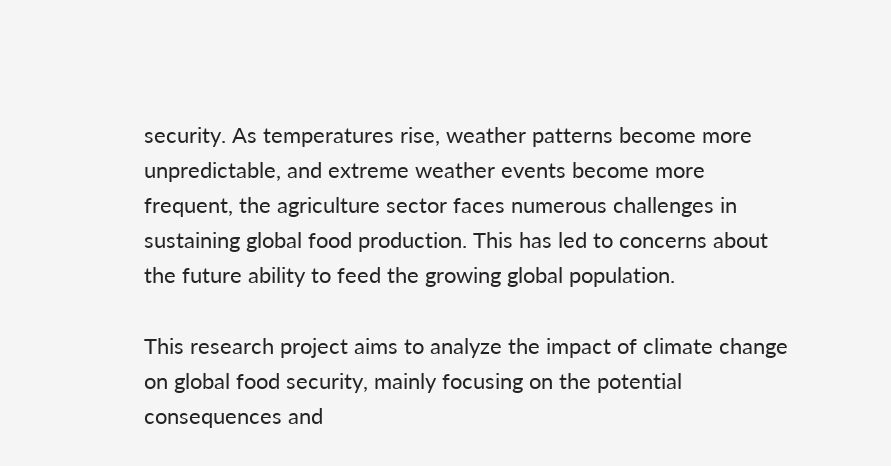security. As temperatures rise, weather patterns become more unpredictable, and extreme weather events become more frequent, the agriculture sector faces numerous challenges in sustaining global food production. This has led to concerns about the future ability to feed the growing global population.

This research project aims to analyze the impact of climate change on global food security, mainly focusing on the potential consequences and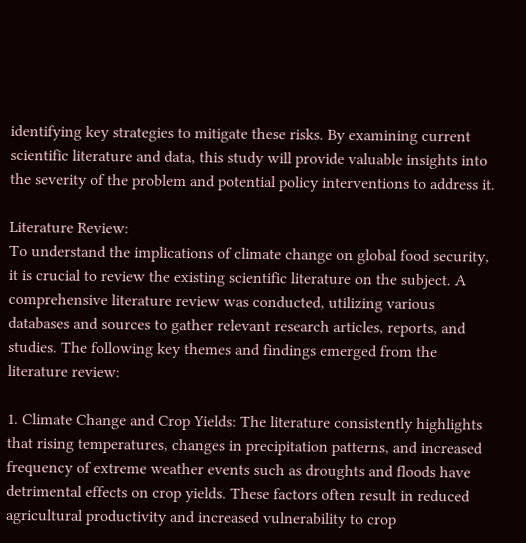identifying key strategies to mitigate these risks. By examining current scientific literature and data, this study will provide valuable insights into the severity of the problem and potential policy interventions to address it.

Literature Review:
To understand the implications of climate change on global food security, it is crucial to review the existing scientific literature on the subject. A comprehensive literature review was conducted, utilizing various databases and sources to gather relevant research articles, reports, and studies. The following key themes and findings emerged from the literature review:

1. Climate Change and Crop Yields: The literature consistently highlights that rising temperatures, changes in precipitation patterns, and increased frequency of extreme weather events such as droughts and floods have detrimental effects on crop yields. These factors often result in reduced agricultural productivity and increased vulnerability to crop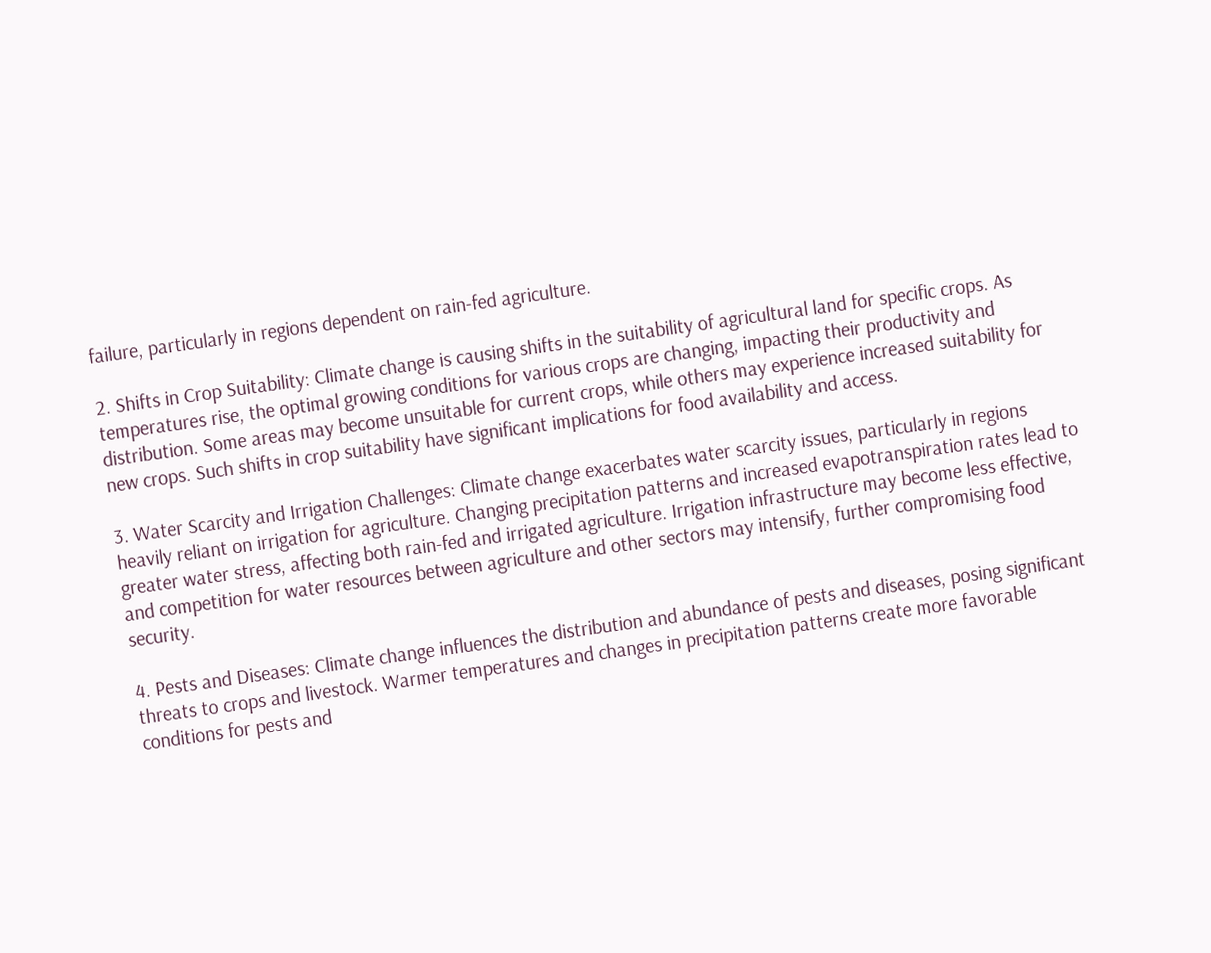failure, particularly in regions dependent on rain-fed agriculture.

2. Shifts in Crop Suitability: Climate change is causing shifts in the suitability of agricultural land for specific crops. As temperatures rise, the optimal growing conditions for various crops are changing, impacting their productivity and distribution. Some areas may become unsuitable for current crops, while others may experience increased suitability for new crops. Such shifts in crop suitability have significant implications for food availability and access.

3. Water Scarcity and Irrigation Challenges: Climate change exacerbates water scarcity issues, particularly in regions heavily reliant on irrigation for agriculture. Changing precipitation patterns and increased evapotranspiration rates lead to greater water stress, affecting both rain-fed and irrigated agriculture. Irrigation infrastructure may become less effective, and competition for water resources between agriculture and other sectors may intensify, further compromising food security.

4. Pests and Diseases: Climate change influences the distribution and abundance of pests and diseases, posing significant threats to crops and livestock. Warmer temperatures and changes in precipitation patterns create more favorable conditions for pests and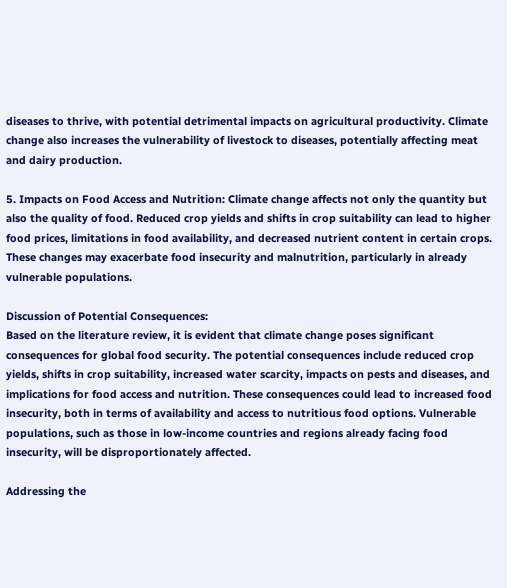diseases to thrive, with potential detrimental impacts on agricultural productivity. Climate change also increases the vulnerability of livestock to diseases, potentially affecting meat and dairy production.

5. Impacts on Food Access and Nutrition: Climate change affects not only the quantity but also the quality of food. Reduced crop yields and shifts in crop suitability can lead to higher food prices, limitations in food availability, and decreased nutrient content in certain crops. These changes may exacerbate food insecurity and malnutrition, particularly in already vulnerable populations.

Discussion of Potential Consequences:
Based on the literature review, it is evident that climate change poses significant consequences for global food security. The potential consequences include reduced crop yields, shifts in crop suitability, increased water scarcity, impacts on pests and diseases, and implications for food access and nutrition. These consequences could lead to increased food insecurity, both in terms of availability and access to nutritious food options. Vulnerable populations, such as those in low-income countries and regions already facing food insecurity, will be disproportionately affected.

Addressing the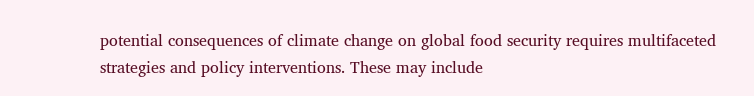potential consequences of climate change on global food security requires multifaceted strategies and policy interventions. These may include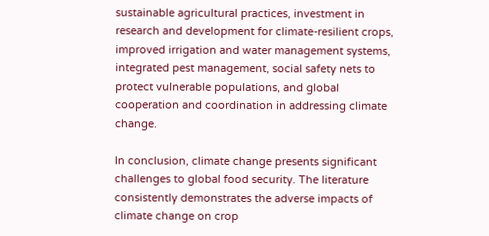sustainable agricultural practices, investment in research and development for climate-resilient crops, improved irrigation and water management systems, integrated pest management, social safety nets to protect vulnerable populations, and global cooperation and coordination in addressing climate change.

In conclusion, climate change presents significant challenges to global food security. The literature consistently demonstrates the adverse impacts of climate change on crop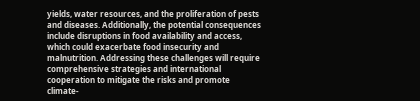yields, water resources, and the proliferation of pests and diseases. Additionally, the potential consequences include disruptions in food availability and access, which could exacerbate food insecurity and malnutrition. Addressing these challenges will require comprehensive strategies and international cooperation to mitigate the risks and promote climate-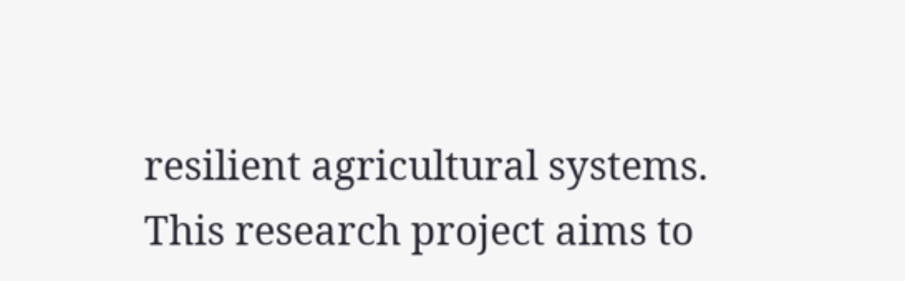resilient agricultural systems. This research project aims to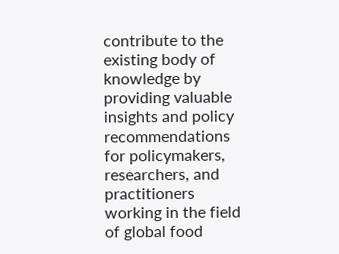contribute to the existing body of knowledge by providing valuable insights and policy recommendations for policymakers, researchers, and practitioners working in the field of global food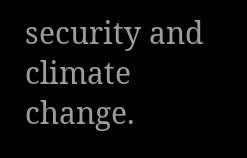security and climate change.